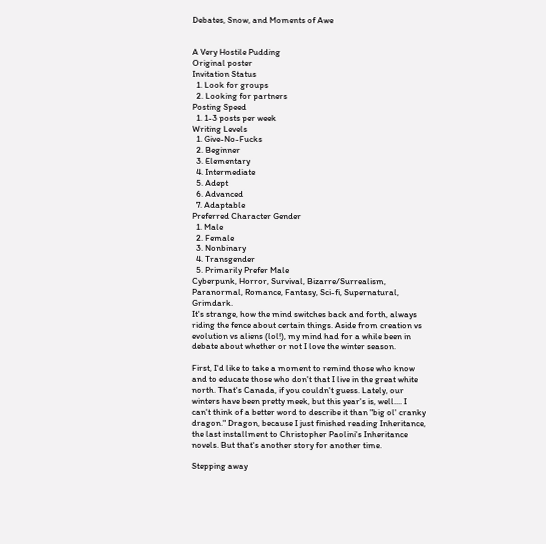Debates, Snow, and Moments of Awe


A Very Hostile Pudding
Original poster
Invitation Status
  1. Look for groups
  2. Looking for partners
Posting Speed
  1. 1-3 posts per week
Writing Levels
  1. Give-No-Fucks
  2. Beginner
  3. Elementary
  4. Intermediate
  5. Adept
  6. Advanced
  7. Adaptable
Preferred Character Gender
  1. Male
  2. Female
  3. Nonbinary
  4. Transgender
  5. Primarily Prefer Male
Cyberpunk, Horror, Survival, Bizarre/Surrealism, Paranormal, Romance, Fantasy, Sci-fi, Supernatural, Grimdark.
It's strange, how the mind switches back and forth, always riding the fence about certain things. Aside from creation vs evolution vs aliens (lol!), my mind had for a while been in debate about whether or not I love the winter season.

First, I'd like to take a moment to remind those who know and to educate those who don't that I live in the great white north. That's Canada, if you couldn't guess. Lately, our winters have been pretty meek, but this year's is, well.... I can't think of a better word to describe it than "big ol' cranky dragon." Dragon, because I just finished reading Inheritance, the last installment to Christopher Paolini's Inheritance novels. But that's another story for another time.

Stepping away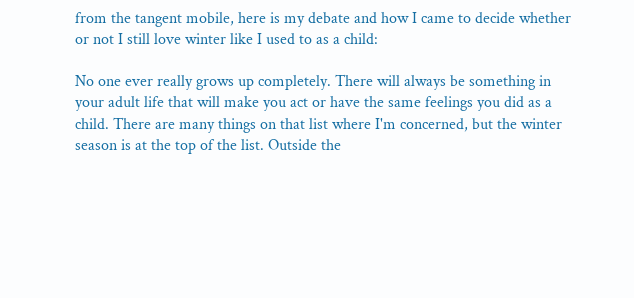from the tangent mobile, here is my debate and how I came to decide whether or not I still love winter like I used to as a child:

No one ever really grows up completely. There will always be something in your adult life that will make you act or have the same feelings you did as a child. There are many things on that list where I'm concerned, but the winter season is at the top of the list. Outside the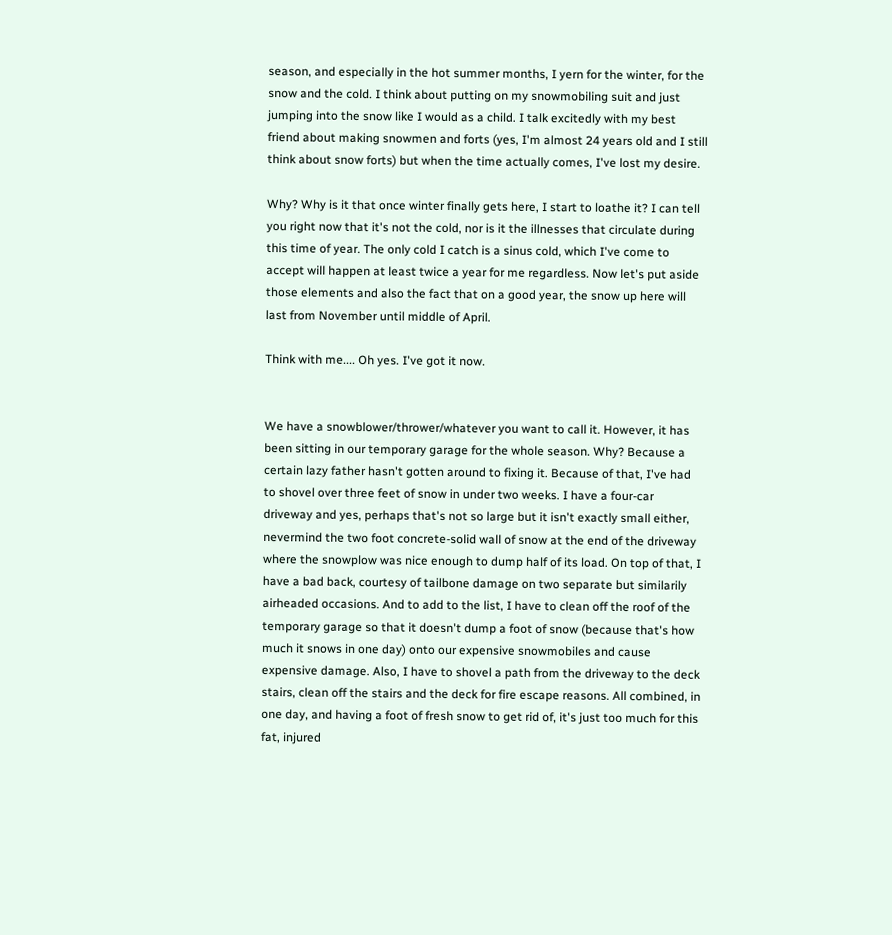season, and especially in the hot summer months, I yern for the winter, for the snow and the cold. I think about putting on my snowmobiling suit and just jumping into the snow like I would as a child. I talk excitedly with my best friend about making snowmen and forts (yes, I'm almost 24 years old and I still think about snow forts) but when the time actually comes, I've lost my desire.

Why? Why is it that once winter finally gets here, I start to loathe it? I can tell you right now that it's not the cold, nor is it the illnesses that circulate during this time of year. The only cold I catch is a sinus cold, which I've come to accept will happen at least twice a year for me regardless. Now let's put aside those elements and also the fact that on a good year, the snow up here will last from November until middle of April.

Think with me.... Oh yes. I've got it now.


We have a snowblower/thrower/whatever you want to call it. However, it has been sitting in our temporary garage for the whole season. Why? Because a certain lazy father hasn't gotten around to fixing it. Because of that, I've had to shovel over three feet of snow in under two weeks. I have a four-car driveway and yes, perhaps that's not so large but it isn't exactly small either, nevermind the two foot concrete-solid wall of snow at the end of the driveway where the snowplow was nice enough to dump half of its load. On top of that, I have a bad back, courtesy of tailbone damage on two separate but similarily airheaded occasions. And to add to the list, I have to clean off the roof of the temporary garage so that it doesn't dump a foot of snow (because that's how much it snows in one day) onto our expensive snowmobiles and cause expensive damage. Also, I have to shovel a path from the driveway to the deck stairs, clean off the stairs and the deck for fire escape reasons. All combined, in one day, and having a foot of fresh snow to get rid of, it's just too much for this fat, injured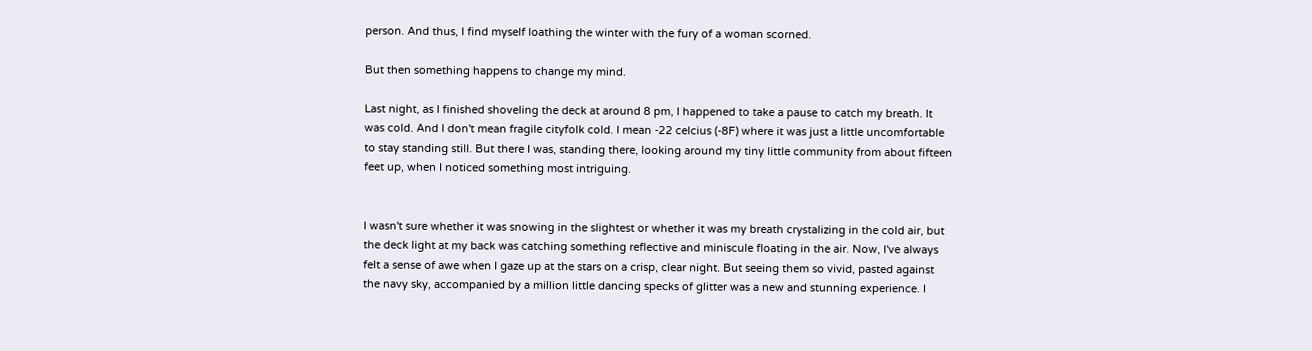person. And thus, I find myself loathing the winter with the fury of a woman scorned.

But then something happens to change my mind.

Last night, as I finished shoveling the deck at around 8 pm, I happened to take a pause to catch my breath. It was cold. And I don't mean fragile cityfolk cold. I mean -22 celcius (-8F) where it was just a little uncomfortable to stay standing still. But there I was, standing there, looking around my tiny little community from about fifteen feet up, when I noticed something most intriguing.


I wasn't sure whether it was snowing in the slightest or whether it was my breath crystalizing in the cold air, but the deck light at my back was catching something reflective and miniscule floating in the air. Now, I've always felt a sense of awe when I gaze up at the stars on a crisp, clear night. But seeing them so vivid, pasted against the navy sky, accompanied by a million little dancing specks of glitter was a new and stunning experience. I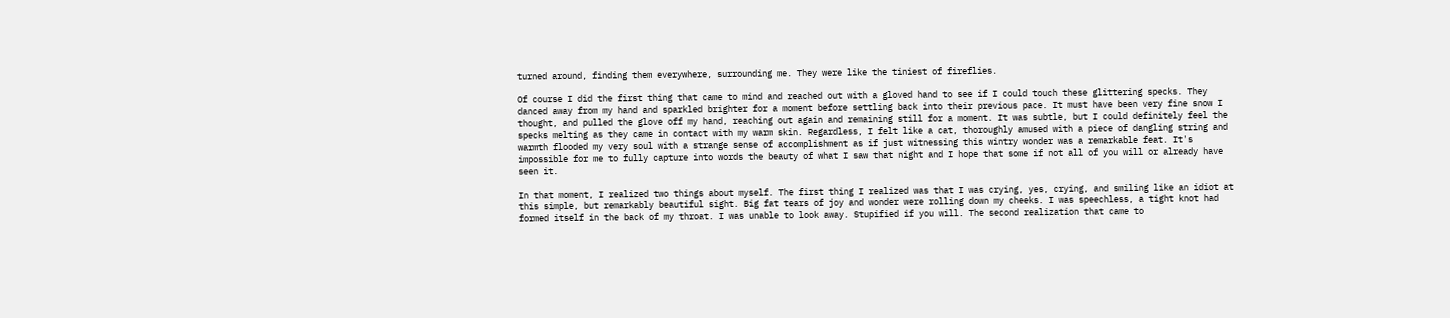turned around, finding them everywhere, surrounding me. They were like the tiniest of fireflies.

Of course I did the first thing that came to mind and reached out with a gloved hand to see if I could touch these glittering specks. They danced away from my hand and sparkled brighter for a moment before settling back into their previous pace. It must have been very fine snow I thought, and pulled the glove off my hand, reaching out again and remaining still for a moment. It was subtle, but I could definitely feel the specks melting as they came in contact with my warm skin. Regardless, I felt like a cat, thoroughly amused with a piece of dangling string and warmth flooded my very soul with a strange sense of accomplishment as if just witnessing this wintry wonder was a remarkable feat. It's impossible for me to fully capture into words the beauty of what I saw that night and I hope that some if not all of you will or already have seen it.

In that moment, I realized two things about myself. The first thing I realized was that I was crying, yes, crying, and smiling like an idiot at this simple, but remarkably beautiful sight. Big fat tears of joy and wonder were rolling down my cheeks. I was speechless, a tight knot had formed itself in the back of my throat. I was unable to look away. Stupified if you will. The second realization that came to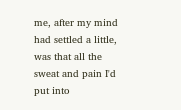me, after my mind had settled a little, was that all the sweat and pain I'd put into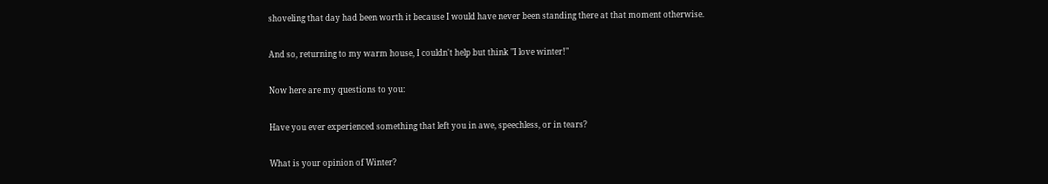shoveling that day had been worth it because I would have never been standing there at that moment otherwise.

And so, returning to my warm house, I couldn't help but think "I love winter!"

Now here are my questions to you:

Have you ever experienced something that left you in awe, speechless, or in tears?

What is your opinion of Winter?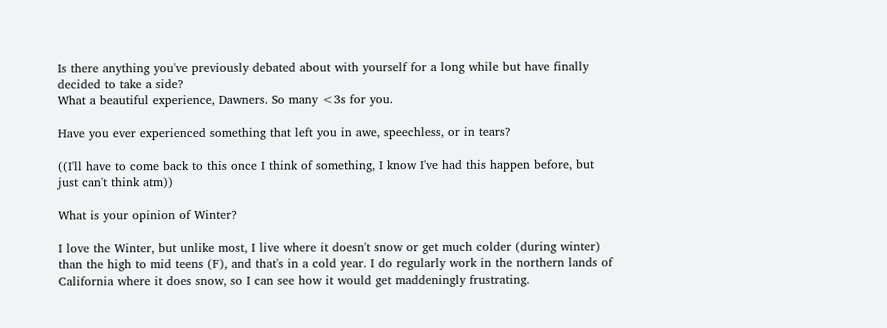Is there anything you've previously debated about with yourself for a long while but have finally decided to take a side?
What a beautiful experience, Dawners. So many <3s for you.

Have you ever experienced something that left you in awe, speechless, or in tears?

((I'll have to come back to this once I think of something, I know I've had this happen before, but just can't think atm))

What is your opinion of Winter?

I love the Winter, but unlike most, I live where it doesn't snow or get much colder (during winter) than the high to mid teens (F), and that's in a cold year. I do regularly work in the northern lands of California where it does snow, so I can see how it would get maddeningly frustrating.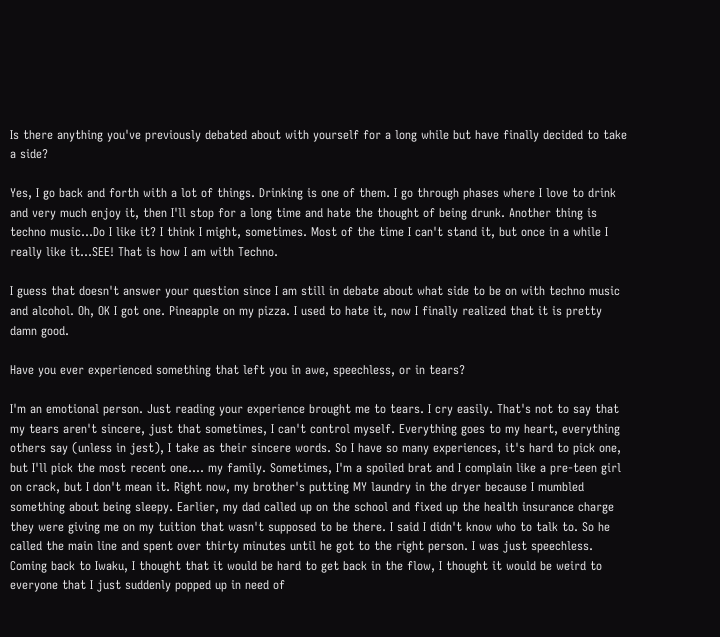Is there anything you've previously debated about with yourself for a long while but have finally decided to take a side?

Yes, I go back and forth with a lot of things. Drinking is one of them. I go through phases where I love to drink and very much enjoy it, then I'll stop for a long time and hate the thought of being drunk. Another thing is techno music...Do I like it? I think I might, sometimes. Most of the time I can't stand it, but once in a while I really like it...SEE! That is how I am with Techno.

I guess that doesn't answer your question since I am still in debate about what side to be on with techno music and alcohol. Oh, OK I got one. Pineapple on my pizza. I used to hate it, now I finally realized that it is pretty damn good.

Have you ever experienced something that left you in awe, speechless, or in tears?

I'm an emotional person. Just reading your experience brought me to tears. I cry easily. That's not to say that my tears aren't sincere, just that sometimes, I can't control myself. Everything goes to my heart, everything others say (unless in jest), I take as their sincere words. So I have so many experiences, it's hard to pick one, but I'll pick the most recent one.... my family. Sometimes, I'm a spoiled brat and I complain like a pre-teen girl on crack, but I don't mean it. Right now, my brother's putting MY laundry in the dryer because I mumbled something about being sleepy. Earlier, my dad called up on the school and fixed up the health insurance charge they were giving me on my tuition that wasn't supposed to be there. I said I didn't know who to talk to. So he called the main line and spent over thirty minutes until he got to the right person. I was just speechless. Coming back to Iwaku, I thought that it would be hard to get back in the flow, I thought it would be weird to everyone that I just suddenly popped up in need of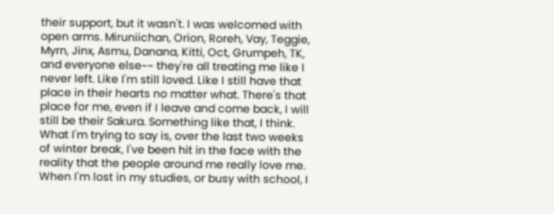their support, but it wasn't. I was welcomed with open arms. Miruniichan, Orion, Roreh, Vay, Teggie, Myrn, Jinx, Asmu, Danana, Kitti, Oct, Grumpeh, TK, and everyone else~~ they're all treating me like I never left. Like I'm still loved. Like I still have that place in their hearts no matter what. There's that place for me, even if I leave and come back, I will still be their Sakura. Something like that, I think. What I'm trying to say is, over the last two weeks of winter break, I've been hit in the face with the reality that the people around me really love me. When I'm lost in my studies, or busy with school, I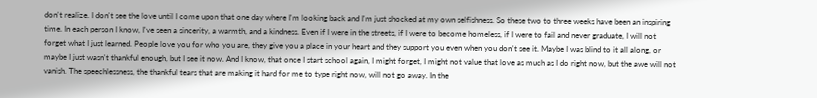don't realize. I don't see the love until I come upon that one day where I'm looking back and I'm just shocked at my own selfishness. So these two to three weeks have been an inspiring time. In each person I know, I've seen a sincerity, a warmth, and a kindness. Even if I were in the streets, if I were to become homeless, if I were to fail and never graduate, I will not forget what I just learned. People love you for who you are, they give you a place in your heart and they support you even when you don't see it. Maybe I was blind to it all along, or maybe I just wasn't thankful enough, but I see it now. And I know, that once I start school again, I might forget, I might not value that love as much as I do right now, but the awe will not vanish. The speechlessness, the thankful tears that are making it hard for me to type right now, will not go away. In the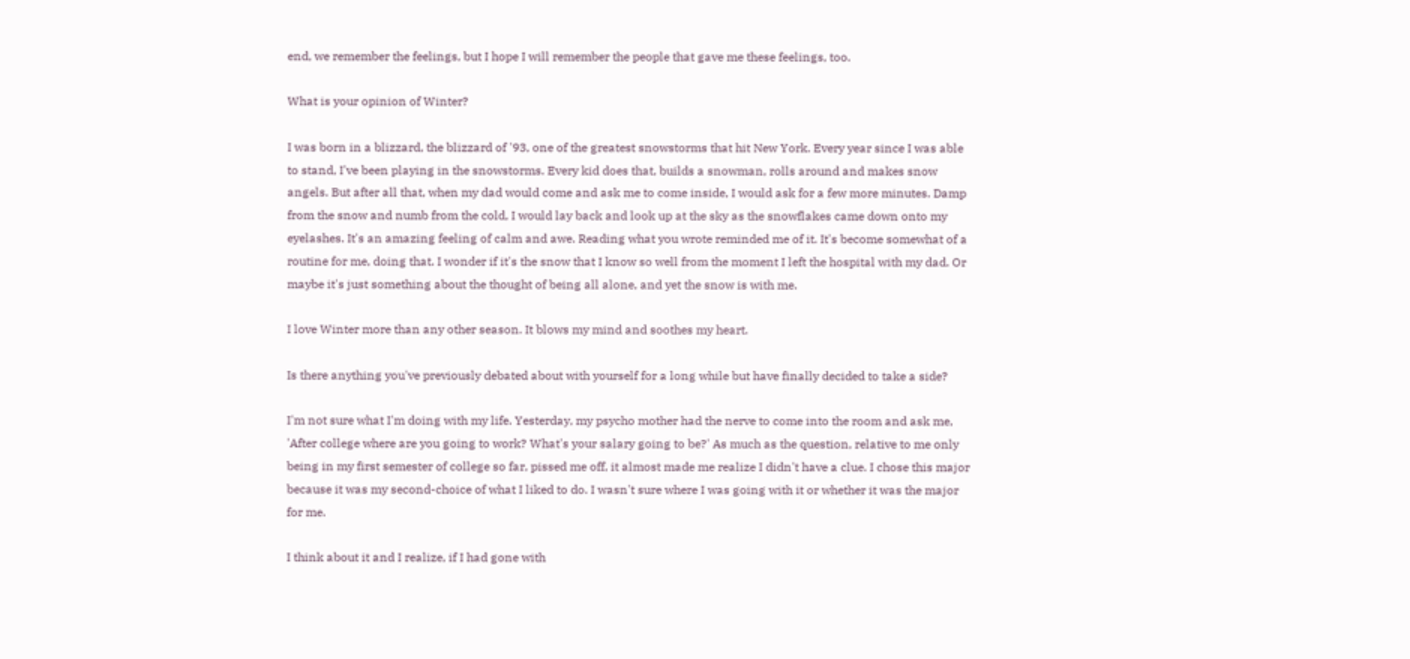end, we remember the feelings, but I hope I will remember the people that gave me these feelings, too.

What is your opinion of Winter?

I was born in a blizzard, the blizzard of '93, one of the greatest snowstorms that hit New York. Every year since I was able to stand, I've been playing in the snowstorms. Every kid does that, builds a snowman, rolls around and makes snow angels. But after all that, when my dad would come and ask me to come inside, I would ask for a few more minutes. Damp from the snow and numb from the cold, I would lay back and look up at the sky as the snowflakes came down onto my eyelashes. It's an amazing feeling of calm and awe. Reading what you wrote reminded me of it. It's become somewhat of a routine for me, doing that. I wonder if it's the snow that I know so well from the moment I left the hospital with my dad. Or maybe it's just something about the thought of being all alone, and yet the snow is with me.

I love Winter more than any other season. It blows my mind and soothes my heart.

Is there anything you've previously debated about with yourself for a long while but have finally decided to take a side?

I'm not sure what I'm doing with my life. Yesterday, my psycho mother had the nerve to come into the room and ask me, 'After college where are you going to work? What's your salary going to be?' As much as the question, relative to me only being in my first semester of college so far, pissed me off, it almost made me realize I didn't have a clue. I chose this major because it was my second-choice of what I liked to do. I wasn't sure where I was going with it or whether it was the major for me.

I think about it and I realize, if I had gone with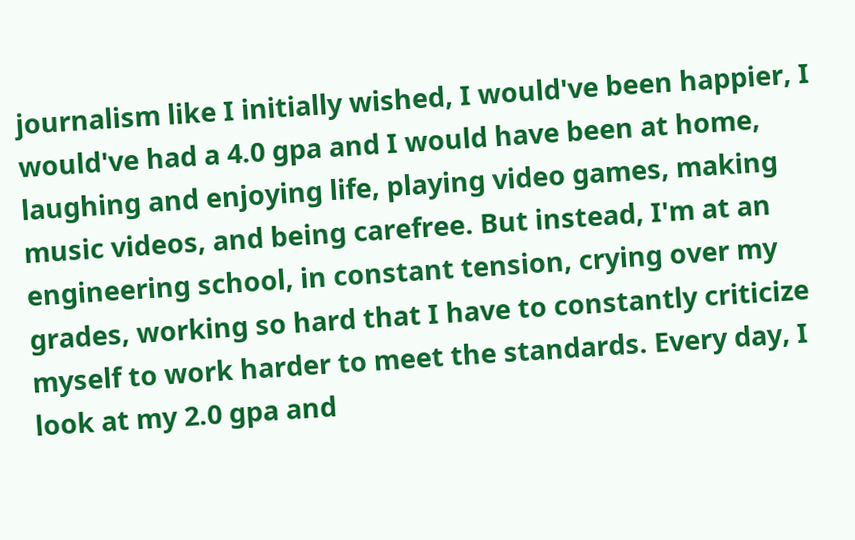journalism like I initially wished, I would've been happier, I would've had a 4.0 gpa and I would have been at home, laughing and enjoying life, playing video games, making music videos, and being carefree. But instead, I'm at an engineering school, in constant tension, crying over my grades, working so hard that I have to constantly criticize myself to work harder to meet the standards. Every day, I look at my 2.0 gpa and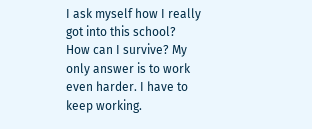I ask myself how I really got into this school? How can I survive? My only answer is to work even harder. I have to keep working.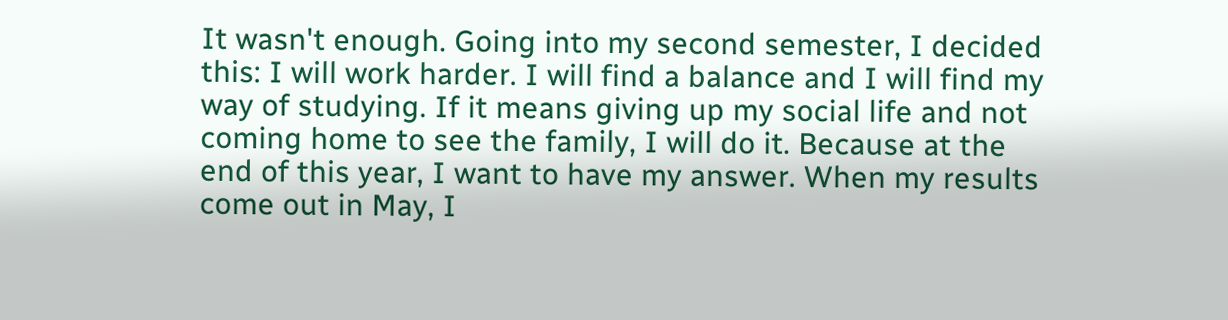It wasn't enough. Going into my second semester, I decided this: I will work harder. I will find a balance and I will find my way of studying. If it means giving up my social life and not coming home to see the family, I will do it. Because at the end of this year, I want to have my answer. When my results come out in May, I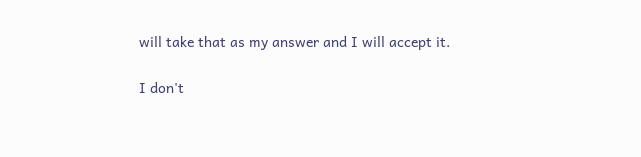will take that as my answer and I will accept it.

I don't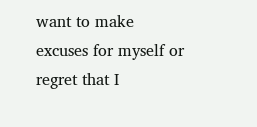want to make excuses for myself or regret that I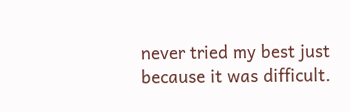never tried my best just because it was difficult.